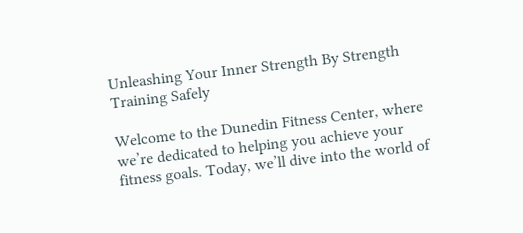Unleashing Your Inner Strength By Strength Training Safely

Welcome to the Dunedin Fitness Center, where we’re dedicated to helping you achieve your fitness goals. Today, we’ll dive into the world of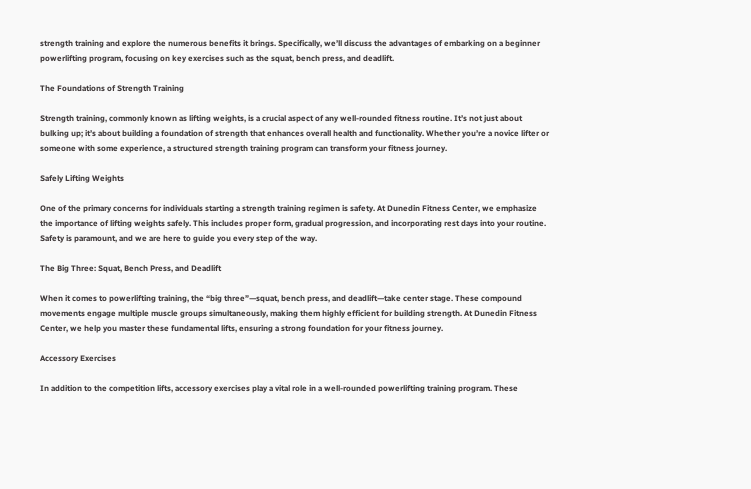strength training and explore the numerous benefits it brings. Specifically, we’ll discuss the advantages of embarking on a beginner powerlifting program, focusing on key exercises such as the squat, bench press, and deadlift.

The Foundations of Strength Training

Strength training, commonly known as lifting weights, is a crucial aspect of any well-rounded fitness routine. It’s not just about bulking up; it’s about building a foundation of strength that enhances overall health and functionality. Whether you’re a novice lifter or someone with some experience, a structured strength training program can transform your fitness journey.

Safely Lifting Weights

One of the primary concerns for individuals starting a strength training regimen is safety. At Dunedin Fitness Center, we emphasize the importance of lifting weights safely. This includes proper form, gradual progression, and incorporating rest days into your routine. Safety is paramount, and we are here to guide you every step of the way.

The Big Three: Squat, Bench Press, and Deadlift

When it comes to powerlifting training, the “big three”—squat, bench press, and deadlift—take center stage. These compound movements engage multiple muscle groups simultaneously, making them highly efficient for building strength. At Dunedin Fitness Center, we help you master these fundamental lifts, ensuring a strong foundation for your fitness journey.

Accessory Exercises

In addition to the competition lifts, accessory exercises play a vital role in a well-rounded powerlifting training program. These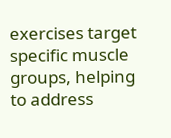exercises target specific muscle groups, helping to address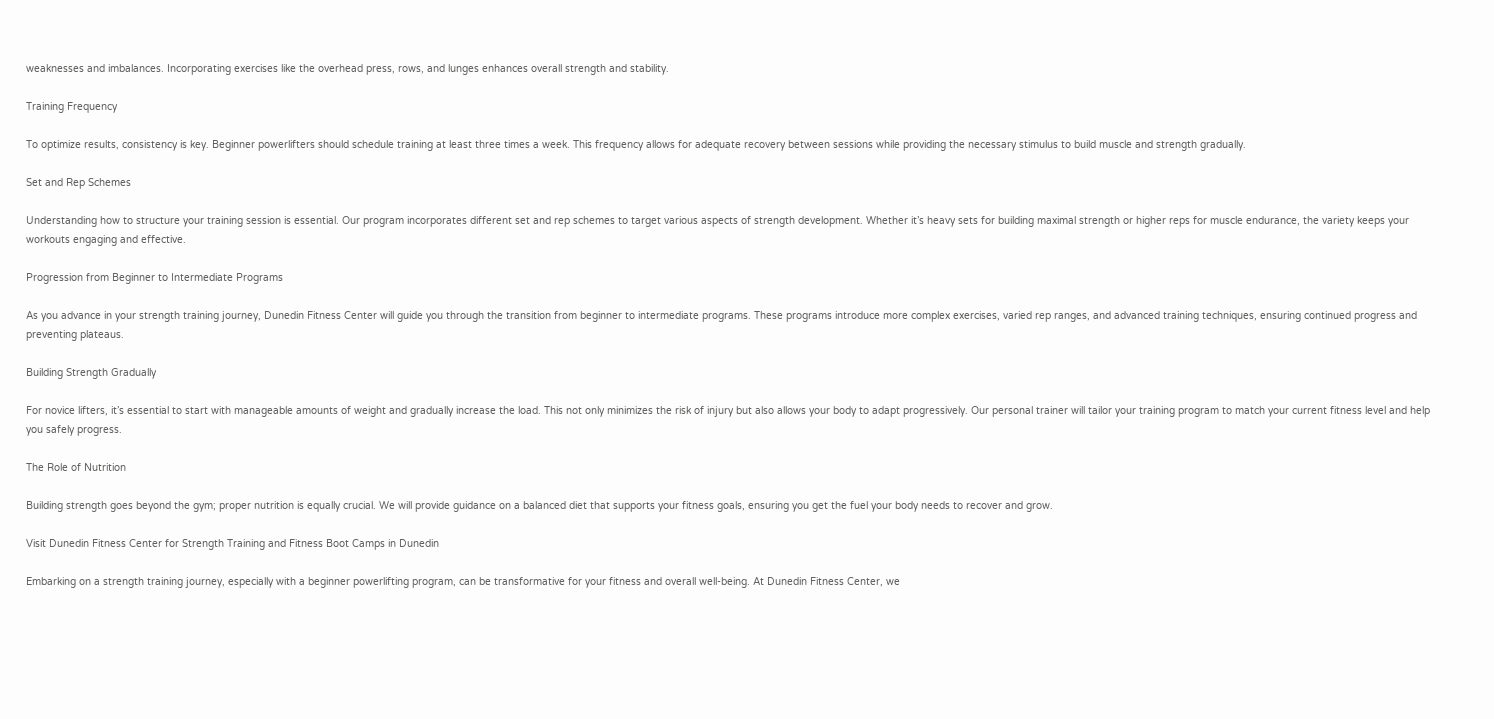weaknesses and imbalances. Incorporating exercises like the overhead press, rows, and lunges enhances overall strength and stability.

Training Frequency

To optimize results, consistency is key. Beginner powerlifters should schedule training at least three times a week. This frequency allows for adequate recovery between sessions while providing the necessary stimulus to build muscle and strength gradually.

Set and Rep Schemes

Understanding how to structure your training session is essential. Our program incorporates different set and rep schemes to target various aspects of strength development. Whether it’s heavy sets for building maximal strength or higher reps for muscle endurance, the variety keeps your workouts engaging and effective.

Progression from Beginner to Intermediate Programs

As you advance in your strength training journey, Dunedin Fitness Center will guide you through the transition from beginner to intermediate programs. These programs introduce more complex exercises, varied rep ranges, and advanced training techniques, ensuring continued progress and preventing plateaus.

Building Strength Gradually

For novice lifters, it’s essential to start with manageable amounts of weight and gradually increase the load. This not only minimizes the risk of injury but also allows your body to adapt progressively. Our personal trainer will tailor your training program to match your current fitness level and help you safely progress.

The Role of Nutrition

Building strength goes beyond the gym; proper nutrition is equally crucial. We will provide guidance on a balanced diet that supports your fitness goals, ensuring you get the fuel your body needs to recover and grow.

Visit Dunedin Fitness Center for Strength Training and Fitness Boot Camps in Dunedin

Embarking on a strength training journey, especially with a beginner powerlifting program, can be transformative for your fitness and overall well-being. At Dunedin Fitness Center, we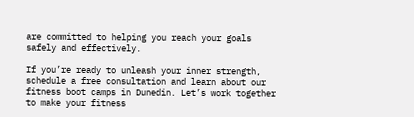are committed to helping you reach your goals safely and effectively.

If you’re ready to unleash your inner strength, schedule a free consultation and learn about our fitness boot camps in Dunedin. Let’s work together to make your fitness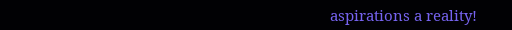aspirations a reality!